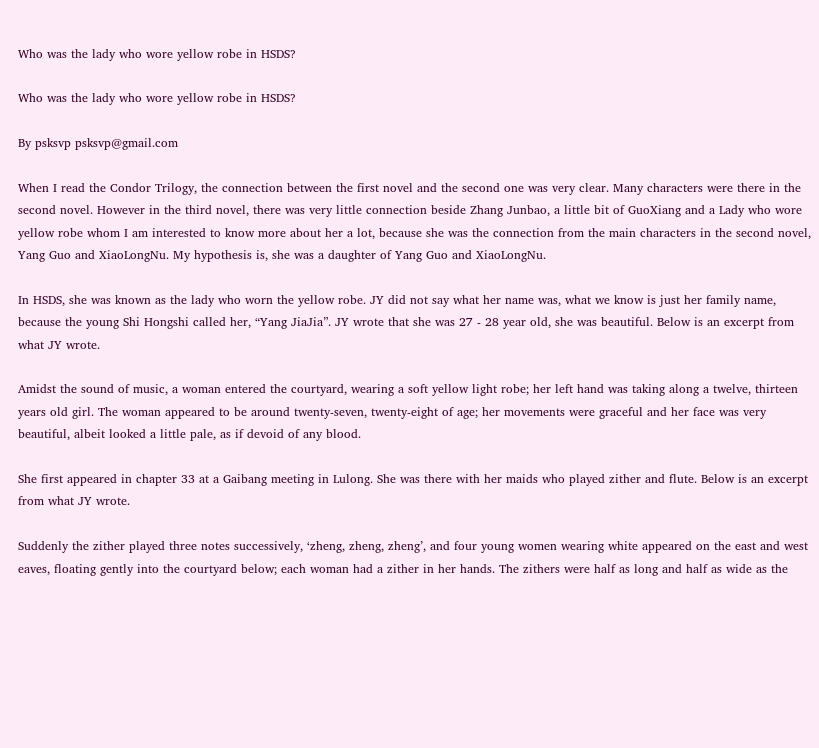Who was the lady who wore yellow robe in HSDS?

Who was the lady who wore yellow robe in HSDS?

By psksvp psksvp@gmail.com

When I read the Condor Trilogy, the connection between the first novel and the second one was very clear. Many characters were there in the second novel. However in the third novel, there was very little connection beside Zhang Junbao, a little bit of GuoXiang and a Lady who wore yellow robe whom I am interested to know more about her a lot, because she was the connection from the main characters in the second novel, Yang Guo and XiaoLongNu. My hypothesis is, she was a daughter of Yang Guo and XiaoLongNu.

In HSDS, she was known as the lady who worn the yellow robe. JY did not say what her name was, what we know is just her family name, because the young Shi Hongshi called her, “Yang JiaJia”. JY wrote that she was 27 - 28 year old, she was beautiful. Below is an excerpt from what JY wrote.

Amidst the sound of music, a woman entered the courtyard, wearing a soft yellow light robe; her left hand was taking along a twelve, thirteen years old girl. The woman appeared to be around twenty-seven, twenty-eight of age; her movements were graceful and her face was very beautiful, albeit looked a little pale, as if devoid of any blood.

She first appeared in chapter 33 at a Gaibang meeting in Lulong. She was there with her maids who played zither and flute. Below is an excerpt from what JY wrote.

Suddenly the zither played three notes successively, ‘zheng, zheng, zheng’, and four young women wearing white appeared on the east and west eaves, floating gently into the courtyard below; each woman had a zither in her hands. The zithers were half as long and half as wide as the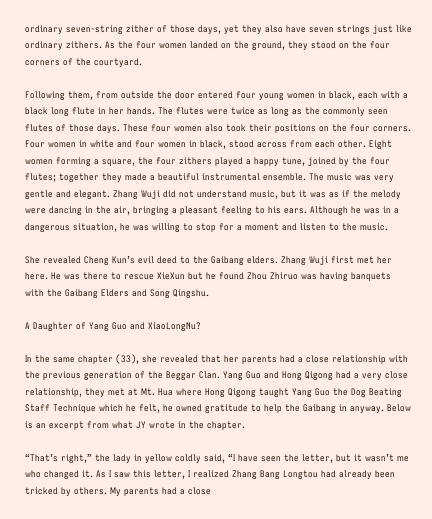ordinary seven-string zither of those days, yet they also have seven strings just like ordinary zithers. As the four women landed on the ground, they stood on the four corners of the courtyard.

Following them, from outside the door entered four young women in black, each with a black long flute in her hands. The flutes were twice as long as the commonly seen flutes of those days. These four women also took their positions on the four corners. Four women in white and four women in black, stood across from each other. Eight women forming a square, the four zithers played a happy tune, joined by the four flutes; together they made a beautiful instrumental ensemble. The music was very gentle and elegant. Zhang Wuji did not understand music, but it was as if the melody were dancing in the air, bringing a pleasant feeling to his ears. Although he was in a dangerous situation, he was willing to stop for a moment and listen to the music.

She revealed Cheng Kun’s evil deed to the Gaibang elders. Zhang Wuji first met her here. He was there to rescue XieXun but he found Zhou Zhiruo was having banquets with the Gaibang Elders and Song Qingshu.

A Daughter of Yang Guo and XiaoLongNu?

In the same chapter (33), she revealed that her parents had a close relationship with the previous generation of the Beggar Clan. Yang Guo and Hong Qigong had a very close relationship, they met at Mt. Hua where Hong Qigong taught Yang Guo the Dog Beating Staff Technique which he felt, he owned gratitude to help the Gaibang in anyway. Below is an excerpt from what JY wrote in the chapter.

“That’s right,” the lady in yellow coldly said, “I have seen the letter, but it wasn’t me who changed it. As I saw this letter, I realized Zhang Bang Longtou had already been tricked by others. My parents had a close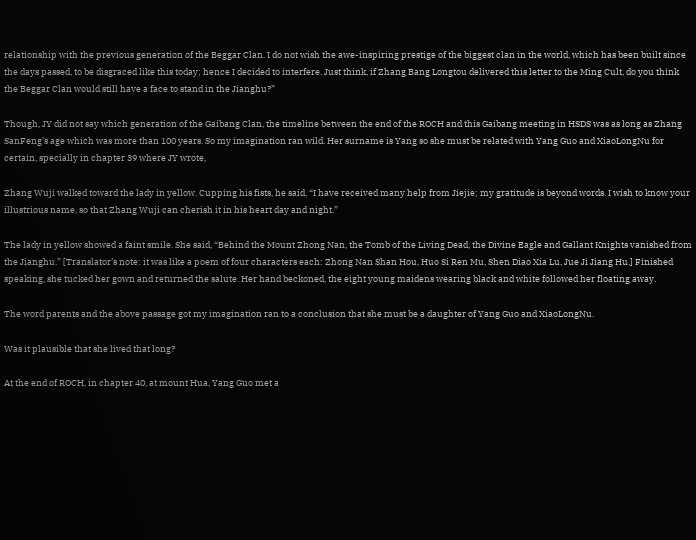relationship with the previous generation of the Beggar Clan. I do not wish the awe-inspiring prestige of the biggest clan in the world, which has been built since the days passed, to be disgraced like this today; hence I decided to interfere. Just think, if Zhang Bang Longtou delivered this letter to the Ming Cult, do you think the Beggar Clan would still have a face to stand in the Jianghu?”

Though, JY did not say which generation of the Gaibang Clan, the timeline between the end of the ROCH and this Gaibang meeting in HSDS was as long as Zhang SanFeng’s age which was more than 100 years. So my imagination ran wild. Her surname is Yang so she must be related with Yang Guo and XiaoLongNu for certain, specially in chapter 39 where JY wrote,

Zhang Wuji walked toward the lady in yellow. Cupping his fists, he said, “I have received many help from Jiejie; my gratitude is beyond words. I wish to know your illustrious name, so that Zhang Wuji can cherish it in his heart day and night.”

The lady in yellow showed a faint smile. She said, “Behind the Mount Zhong Nan, the Tomb of the Living Dead, the Divine Eagle and Gallant Knights vanished from the Jianghu.” [Translator’s note: it was like a poem of four characters each: Zhong Nan Shan Hou, Huo Si Ren Mu, Shen Diao Xia Lu, Jue Ji Jiang Hu.] Finished speaking, she tucked her gown and returned the salute. Her hand beckoned, the eight young maidens wearing black and white followed her floating away.

The word parents and the above passage got my imagination ran to a conclusion that she must be a daughter of Yang Guo and XiaoLongNu.

Was it plausible that she lived that long?

At the end of ROCH, in chapter 40, at mount Hua, Yang Guo met a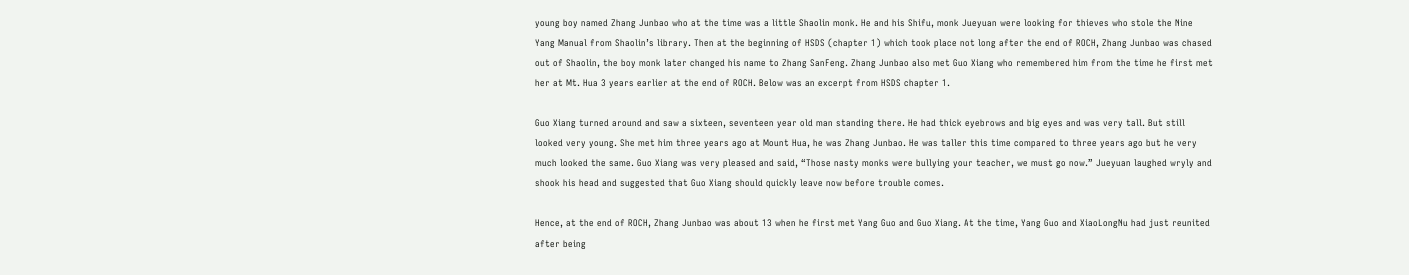young boy named Zhang Junbao who at the time was a little Shaolin monk. He and his Shifu, monk Jueyuan were looking for thieves who stole the Nine Yang Manual from Shaolin’s library. Then at the beginning of HSDS (chapter 1) which took place not long after the end of ROCH, Zhang Junbao was chased out of Shaolin, the boy monk later changed his name to Zhang SanFeng. Zhang Junbao also met Guo Xiang who remembered him from the time he first met her at Mt. Hua 3 years earlier at the end of ROCH. Below was an excerpt from HSDS chapter 1.

Guo Xiang turned around and saw a sixteen, seventeen year old man standing there. He had thick eyebrows and big eyes and was very tall. But still looked very young. She met him three years ago at Mount Hua, he was Zhang Junbao. He was taller this time compared to three years ago but he very much looked the same. Guo Xiang was very pleased and said, “Those nasty monks were bullying your teacher, we must go now.” Jueyuan laughed wryly and shook his head and suggested that Guo Xiang should quickly leave now before trouble comes.

Hence, at the end of ROCH, Zhang Junbao was about 13 when he first met Yang Guo and Guo Xiang. At the time, Yang Guo and XiaoLongNu had just reunited after being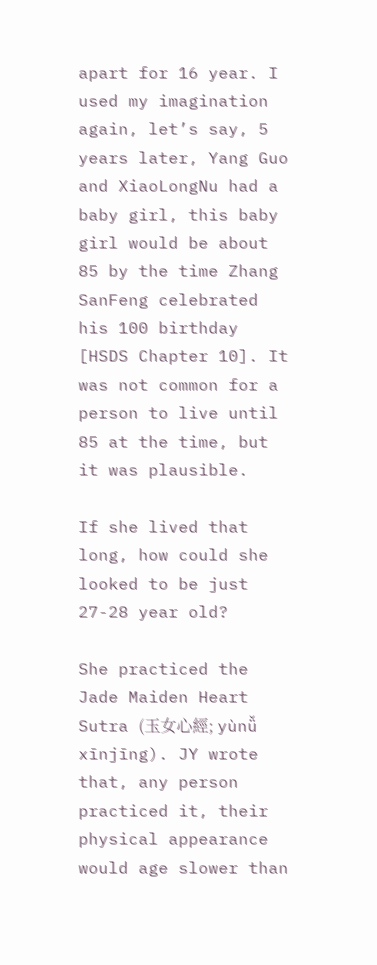apart for 16 year. I used my imagination again, let’s say, 5 years later, Yang Guo and XiaoLongNu had a baby girl, this baby girl would be about 85 by the time Zhang SanFeng celebrated his 100 birthday [HSDS Chapter 10]. It was not common for a person to live until 85 at the time, but it was plausible.

If she lived that long, how could she looked to be just 27-28 year old?

She practiced the Jade Maiden Heart Sutra (玉女心經; yùnǚ xīnjīng). JY wrote that, any person practiced it, their physical appearance would age slower than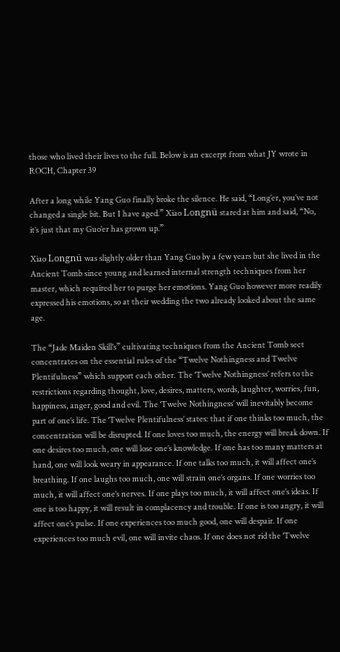those who lived their lives to the full. Below is an excerpt from what JY wrote in ROCH, Chapter 39

After a long while Yang Guo finally broke the silence. He said, “Long’er, you’ve not changed a single bit. But I have aged.” Xiao Longnü stared at him and said, “No, it’s just that my Guo’er has grown up.”

Xiao Longnü was slightly older than Yang Guo by a few years but she lived in the Ancient Tomb since young and learned internal strength techniques from her master, which required her to purge her emotions. Yang Guo however more readily expressed his emotions, so at their wedding the two already looked about the same age.

The “Jade Maiden Skill’s” cultivating techniques from the Ancient Tomb sect concentrates on the essential rules of the “Twelve Nothingness and Twelve Plentifulness” which support each other. The ‘Twelve Nothingness’ refers to the restrictions regarding thought, love, desires, matters, words, laughter, worries, fun, happiness, anger, good and evil. The ‘Twelve Nothingness’ will inevitably become part of one’s life. The ‘Twelve Plentifulness’ states: that if one thinks too much, the concentration will be disrupted. If one loves too much, the energy will break down. If one desires too much, one will lose one’s knowledge. If one has too many matters at hand, one will look weary in appearance. If one talks too much, it will affect one’s breathing. If one laughs too much, one will strain one’s organs. If one worries too much, it will affect one’s nerves. If one plays too much, it will affect one’s ideas. If one is too happy, it will result in complacency and trouble. If one is too angry, it will affect one’s pulse. If one experiences too much good, one will despair. If one experiences too much evil, one will invite chaos. If one does not rid the ‘Twelve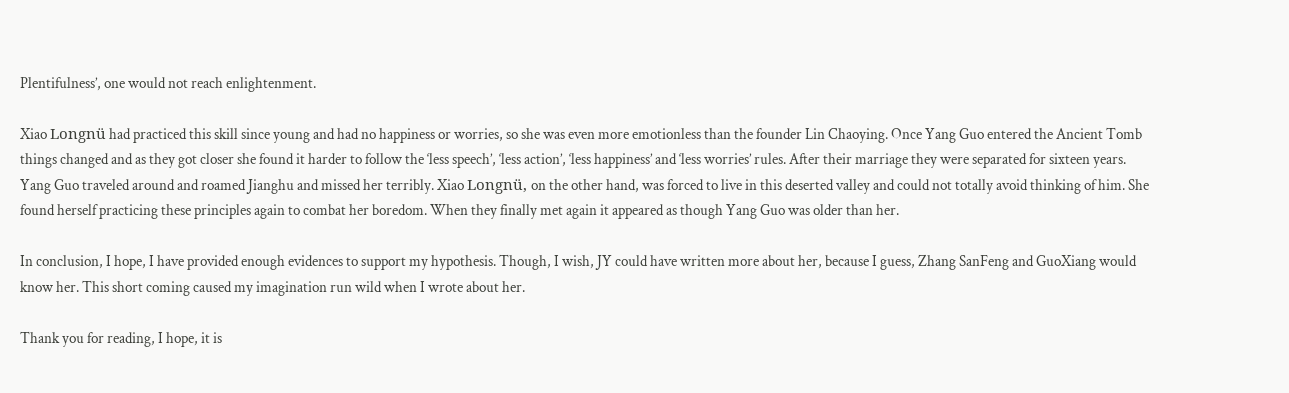Plentifulness’, one would not reach enlightenment.

Xiao Longnü had practiced this skill since young and had no happiness or worries, so she was even more emotionless than the founder Lin Chaoying. Once Yang Guo entered the Ancient Tomb things changed and as they got closer she found it harder to follow the ‘less speech’, ‘less action’, ‘less happiness’ and ‘less worries’ rules. After their marriage they were separated for sixteen years. Yang Guo traveled around and roamed Jianghu and missed her terribly. Xiao Longnü, on the other hand, was forced to live in this deserted valley and could not totally avoid thinking of him. She found herself practicing these principles again to combat her boredom. When they finally met again it appeared as though Yang Guo was older than her.

In conclusion, I hope, I have provided enough evidences to support my hypothesis. Though, I wish, JY could have written more about her, because I guess, Zhang SanFeng and GuoXiang would know her. This short coming caused my imagination run wild when I wrote about her.

Thank you for reading, I hope, it is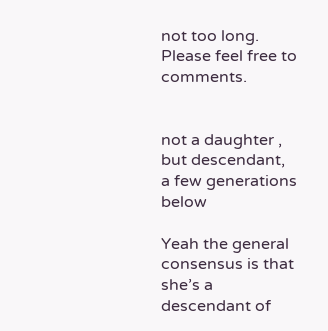not too long. Please feel free to comments.


not a daughter , but descendant, a few generations below

Yeah the general consensus is that she’s a descendant of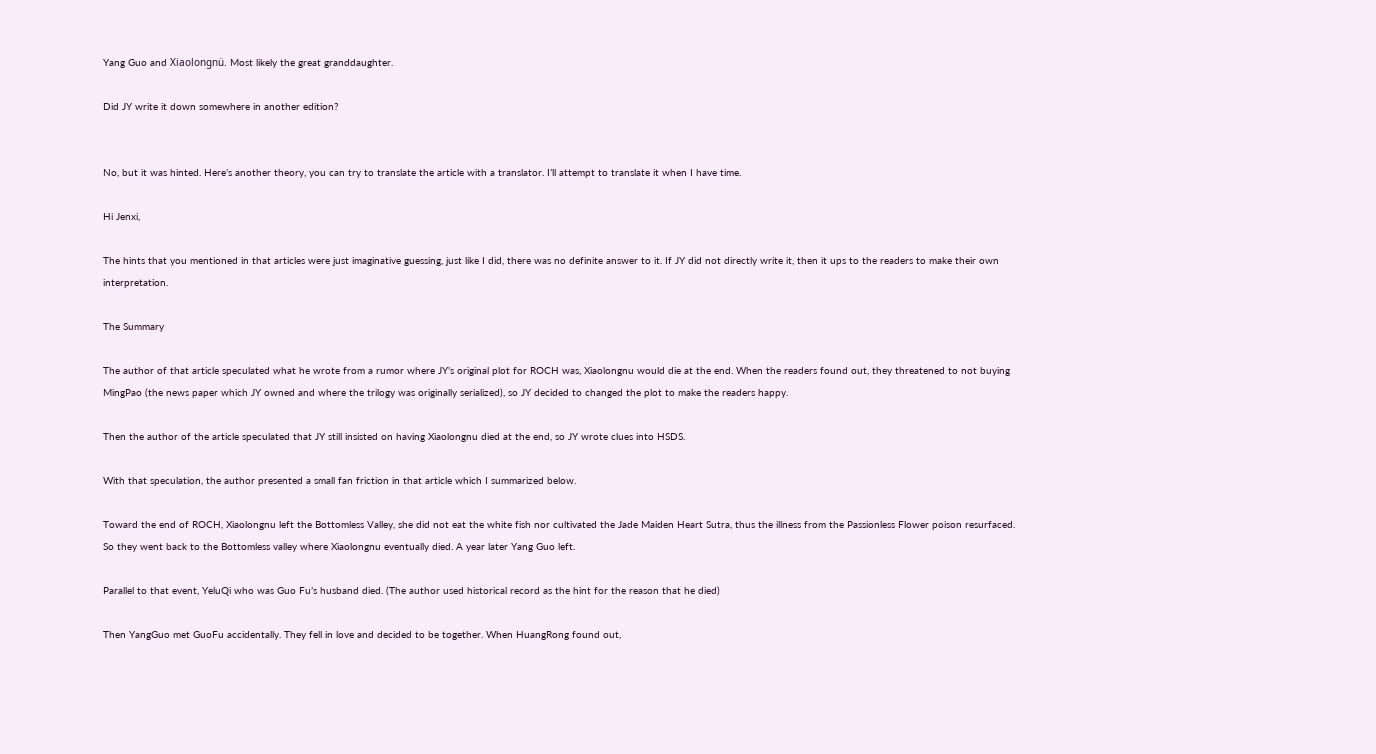Yang Guo and Xiaolongnü. Most likely the great granddaughter.

Did JY write it down somewhere in another edition?


No, but it was hinted. Here’s another theory, you can try to translate the article with a translator. I’ll attempt to translate it when I have time.

Hi Jenxi,

The hints that you mentioned in that articles were just imaginative guessing, just like I did, there was no definite answer to it. If JY did not directly write it, then it ups to the readers to make their own interpretation.

The Summary

The author of that article speculated what he wrote from a rumor where JY’s original plot for ROCH was, Xiaolongnu would die at the end. When the readers found out, they threatened to not buying MingPao (the news paper which JY owned and where the trilogy was originally serialized), so JY decided to changed the plot to make the readers happy.

Then the author of the article speculated that JY still insisted on having Xiaolongnu died at the end, so JY wrote clues into HSDS.

With that speculation, the author presented a small fan friction in that article which I summarized below.

Toward the end of ROCH, Xiaolongnu left the Bottomless Valley, she did not eat the white fish nor cultivated the Jade Maiden Heart Sutra, thus the illness from the Passionless Flower poison resurfaced. So they went back to the Bottomless valley where Xiaolongnu eventually died. A year later Yang Guo left.

Parallel to that event, YeluQi who was Guo Fu’s husband died. (The author used historical record as the hint for the reason that he died)

Then YangGuo met GuoFu accidentally. They fell in love and decided to be together. When HuangRong found out,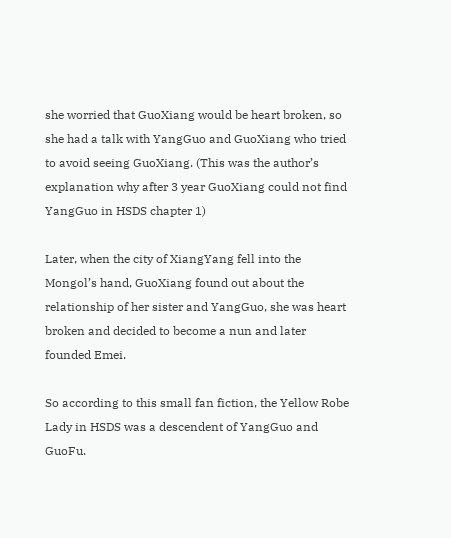she worried that GuoXiang would be heart broken, so she had a talk with YangGuo and GuoXiang who tried to avoid seeing GuoXiang. (This was the author’s explanation why after 3 year GuoXiang could not find YangGuo in HSDS chapter 1)

Later, when the city of XiangYang fell into the Mongol’s hand, GuoXiang found out about the relationship of her sister and YangGuo, she was heart broken and decided to become a nun and later founded Emei.

So according to this small fan fiction, the Yellow Robe Lady in HSDS was a descendent of YangGuo and GuoFu.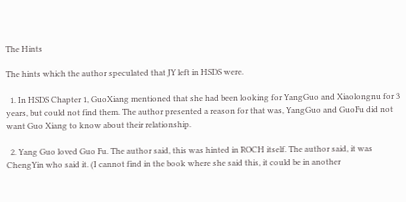The Hints

The hints which the author speculated that JY left in HSDS were.

  1. In HSDS Chapter 1, GuoXiang mentioned that she had been looking for YangGuo and Xiaolongnu for 3 years, but could not find them. The author presented a reason for that was, YangGuo and GuoFu did not want Guo Xiang to know about their relationship.

  2. Yang Guo loved Guo Fu. The author said, this was hinted in ROCH itself. The author said, it was ChengYin who said it. (I cannot find in the book where she said this, it could be in another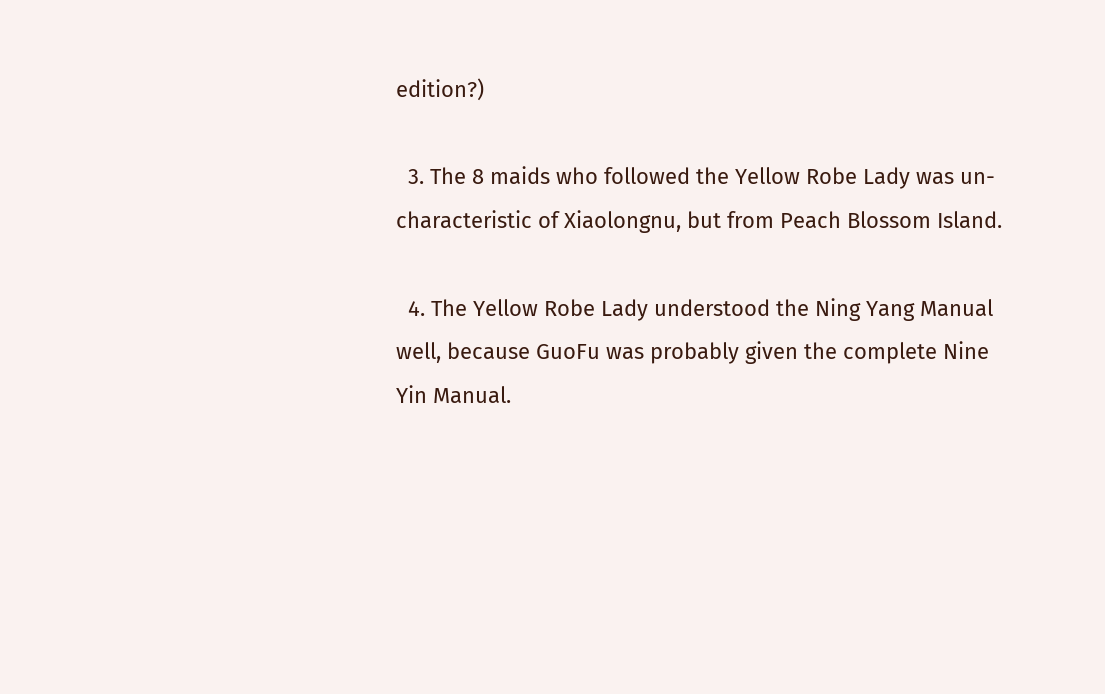edition?)

  3. The 8 maids who followed the Yellow Robe Lady was un-characteristic of Xiaolongnu, but from Peach Blossom Island.

  4. The Yellow Robe Lady understood the Ning Yang Manual well, because GuoFu was probably given the complete Nine Yin Manual.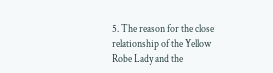5. The reason for the close relationship of the Yellow Robe Lady and the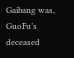Gaibang was, GuoFu’s deceased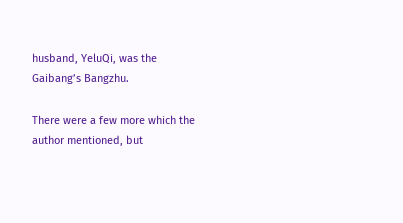husband, YeluQi, was the Gaibang’s Bangzhu.

There were a few more which the author mentioned, but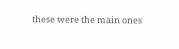these were the main ones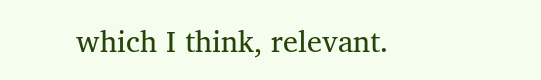which I think, relevant.